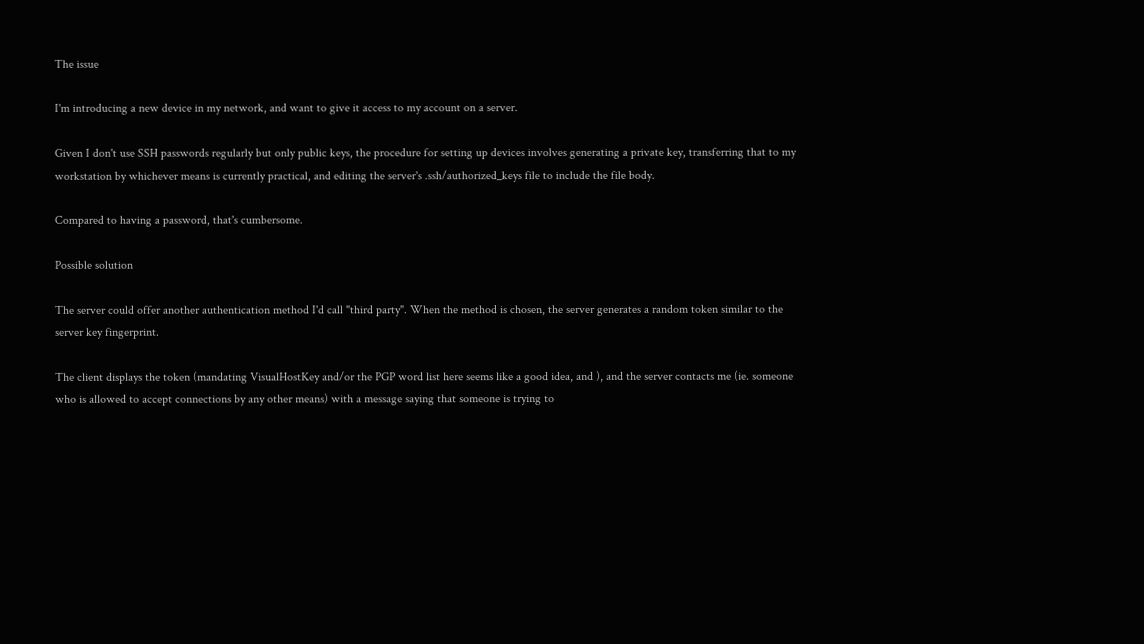The issue

I'm introducing a new device in my network, and want to give it access to my account on a server.

Given I don't use SSH passwords regularly but only public keys, the procedure for setting up devices involves generating a private key, transferring that to my workstation by whichever means is currently practical, and editing the server's .ssh/authorized_keys file to include the file body.

Compared to having a password, that's cumbersome.

Possible solution

The server could offer another authentication method I'd call "third party". When the method is chosen, the server generates a random token similar to the server key fingerprint.

The client displays the token (mandating VisualHostKey and/or the PGP word list here seems like a good idea, and ), and the server contacts me (ie. someone who is allowed to accept connections by any other means) with a message saying that someone is trying to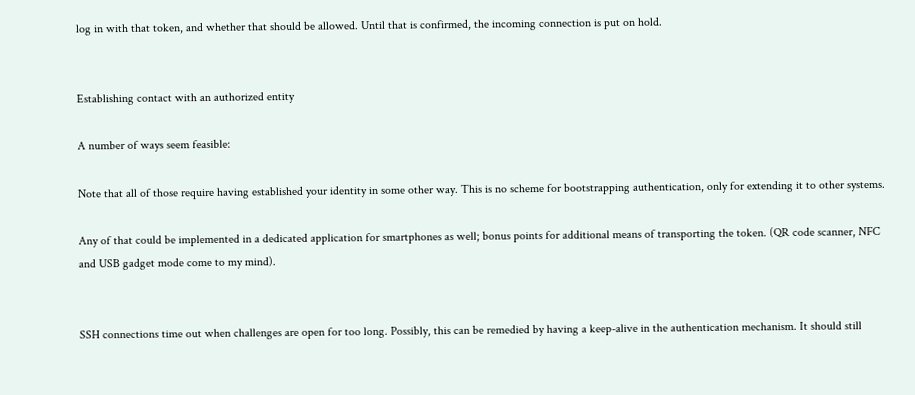log in with that token, and whether that should be allowed. Until that is confirmed, the incoming connection is put on hold.


Establishing contact with an authorized entity

A number of ways seem feasible:

Note that all of those require having established your identity in some other way. This is no scheme for bootstrapping authentication, only for extending it to other systems.

Any of that could be implemented in a dedicated application for smartphones as well; bonus points for additional means of transporting the token. (QR code scanner, NFC and USB gadget mode come to my mind).


SSH connections time out when challenges are open for too long. Possibly, this can be remedied by having a keep-alive in the authentication mechanism. It should still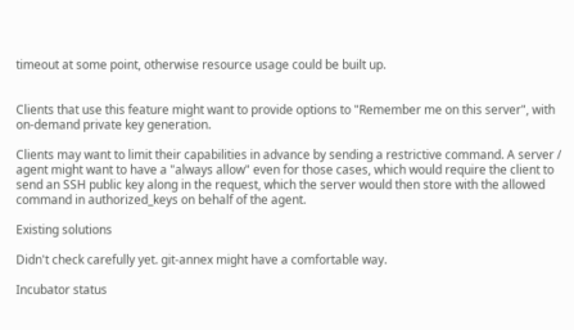timeout at some point, otherwise resource usage could be built up.


Clients that use this feature might want to provide options to "Remember me on this server", with on-demand private key generation.

Clients may want to limit their capabilities in advance by sending a restrictive command. A server / agent might want to have a "always allow" even for those cases, which would require the client to send an SSH public key along in the request, which the server would then store with the allowed command in authorized_keys on behalf of the agent.

Existing solutions

Didn't check carefully yet. git-annex might have a comfortable way.

Incubator status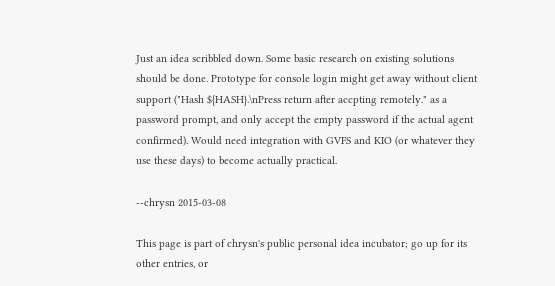Just an idea scribbled down. Some basic research on existing solutions should be done. Prototype for console login might get away without client support ("Hash ${HASH}.\nPress return after accpting remotely." as a password prompt, and only accept the empty password if the actual agent confirmed). Would need integration with GVFS and KIO (or whatever they use these days) to become actually practical.

--chrysn 2015-03-08

This page is part of chrysn's public personal idea incubator; go up for its other entries, or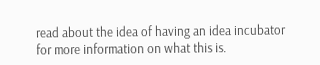read about the idea of having an idea incubator for more information on what this is.